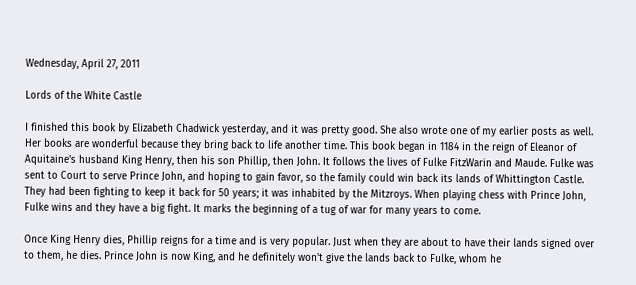Wednesday, April 27, 2011

Lords of the White Castle

I finished this book by Elizabeth Chadwick yesterday, and it was pretty good. She also wrote one of my earlier posts as well. Her books are wonderful because they bring back to life another time. This book began in 1184 in the reign of Eleanor of Aquitaine's husband King Henry, then his son Phillip, then John. It follows the lives of Fulke FitzWarin and Maude. Fulke was sent to Court to serve Prince John, and hoping to gain favor, so the family could win back its lands of Whittington Castle. They had been fighting to keep it back for 50 years; it was inhabited by the Mitzroys. When playing chess with Prince John, Fulke wins and they have a big fight. It marks the beginning of a tug of war for many years to come.

Once King Henry dies, Phillip reigns for a time and is very popular. Just when they are about to have their lands signed over to them, he dies. Prince John is now King, and he definitely won't give the lands back to Fulke, whom he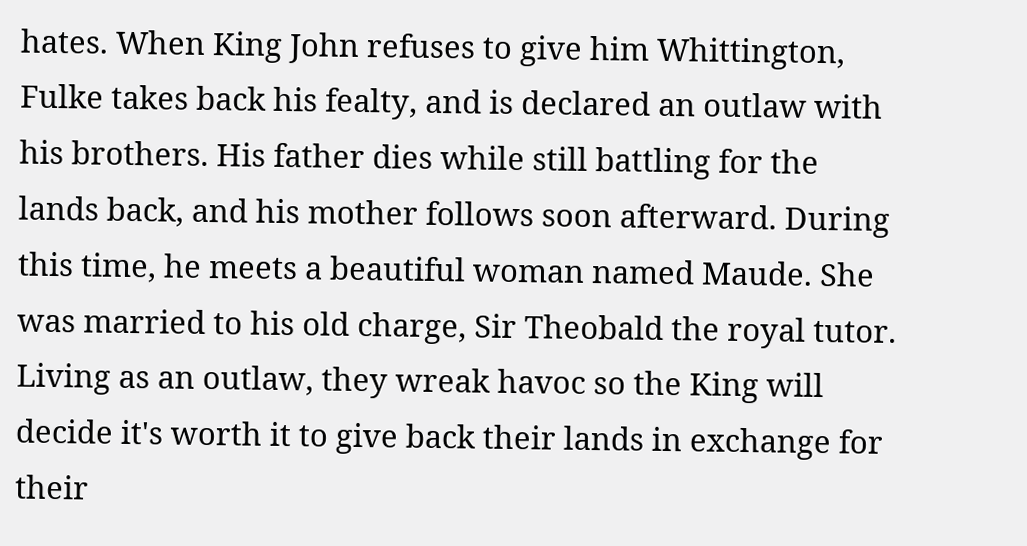hates. When King John refuses to give him Whittington, Fulke takes back his fealty, and is declared an outlaw with his brothers. His father dies while still battling for the lands back, and his mother follows soon afterward. During this time, he meets a beautiful woman named Maude. She was married to his old charge, Sir Theobald the royal tutor. Living as an outlaw, they wreak havoc so the King will decide it's worth it to give back their lands in exchange for their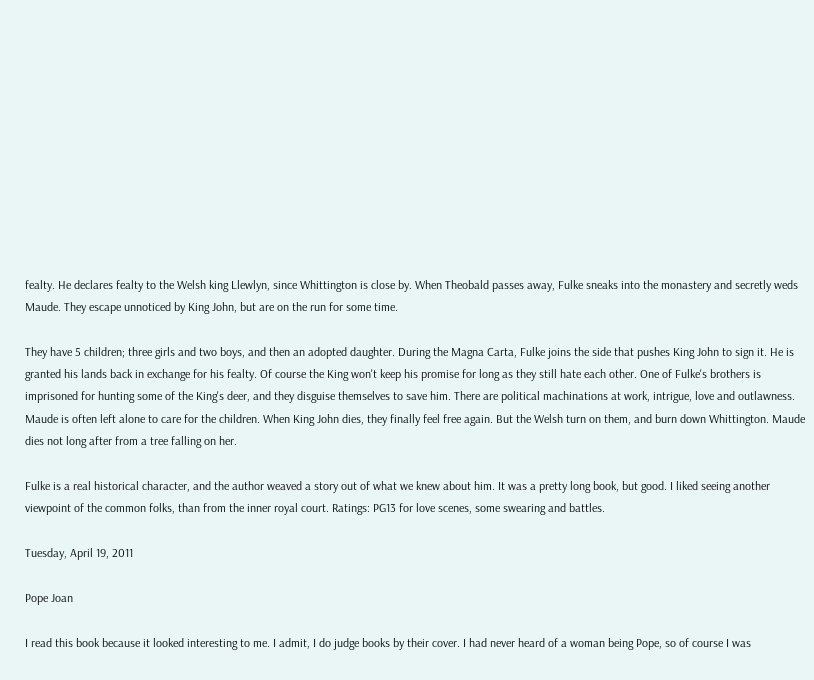fealty. He declares fealty to the Welsh king Llewlyn, since Whittington is close by. When Theobald passes away, Fulke sneaks into the monastery and secretly weds Maude. They escape unnoticed by King John, but are on the run for some time.

They have 5 children; three girls and two boys, and then an adopted daughter. During the Magna Carta, Fulke joins the side that pushes King John to sign it. He is granted his lands back in exchange for his fealty. Of course the King won't keep his promise for long as they still hate each other. One of Fulke's brothers is imprisoned for hunting some of the King's deer, and they disguise themselves to save him. There are political machinations at work, intrigue, love and outlawness. Maude is often left alone to care for the children. When King John dies, they finally feel free again. But the Welsh turn on them, and burn down Whittington. Maude dies not long after from a tree falling on her.

Fulke is a real historical character, and the author weaved a story out of what we knew about him. It was a pretty long book, but good. I liked seeing another viewpoint of the common folks, than from the inner royal court. Ratings: PG13 for love scenes, some swearing and battles.

Tuesday, April 19, 2011

Pope Joan

I read this book because it looked interesting to me. I admit, I do judge books by their cover. I had never heard of a woman being Pope, so of course I was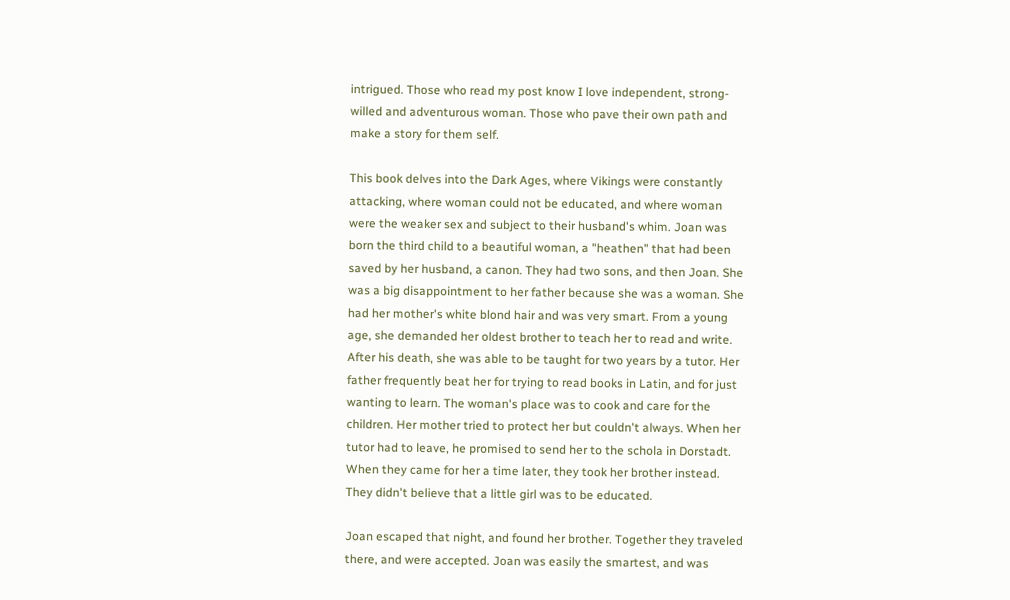intrigued. Those who read my post know I love independent, strong-willed and adventurous woman. Those who pave their own path and make a story for them self.

This book delves into the Dark Ages, where Vikings were constantly attacking, where woman could not be educated, and where woman were the weaker sex and subject to their husband's whim. Joan was born the third child to a beautiful woman, a "heathen" that had been saved by her husband, a canon. They had two sons, and then Joan. She was a big disappointment to her father because she was a woman. She had her mother's white blond hair and was very smart. From a young age, she demanded her oldest brother to teach her to read and write. After his death, she was able to be taught for two years by a tutor. Her father frequently beat her for trying to read books in Latin, and for just wanting to learn. The woman's place was to cook and care for the children. Her mother tried to protect her but couldn't always. When her tutor had to leave, he promised to send her to the schola in Dorstadt. When they came for her a time later, they took her brother instead. They didn't believe that a little girl was to be educated.

Joan escaped that night, and found her brother. Together they traveled there, and were accepted. Joan was easily the smartest, and was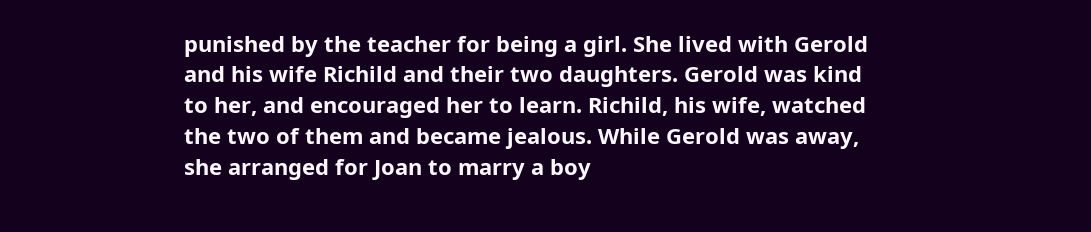punished by the teacher for being a girl. She lived with Gerold and his wife Richild and their two daughters. Gerold was kind to her, and encouraged her to learn. Richild, his wife, watched the two of them and became jealous. While Gerold was away, she arranged for Joan to marry a boy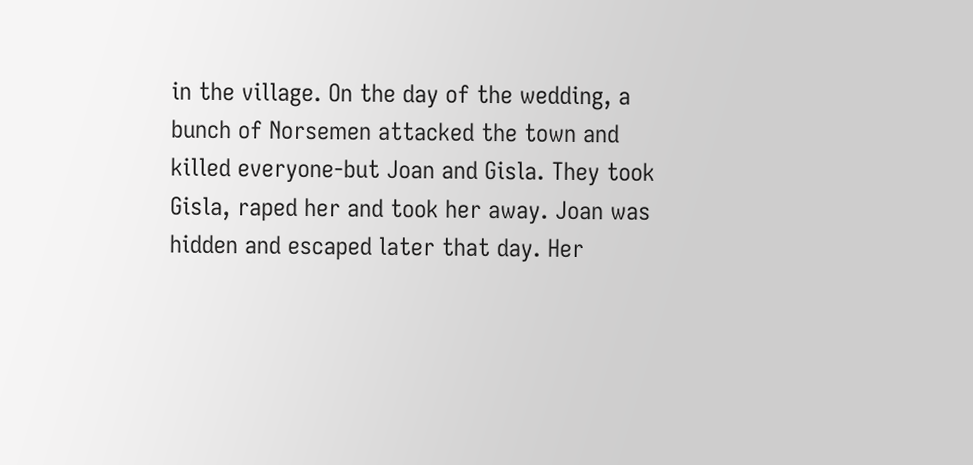in the village. On the day of the wedding, a bunch of Norsemen attacked the town and killed everyone-but Joan and Gisla. They took Gisla, raped her and took her away. Joan was hidden and escaped later that day. Her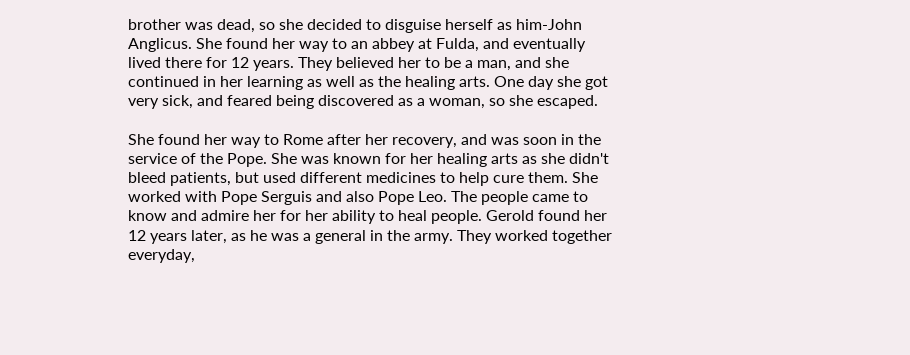brother was dead, so she decided to disguise herself as him-John Anglicus. She found her way to an abbey at Fulda, and eventually lived there for 12 years. They believed her to be a man, and she continued in her learning as well as the healing arts. One day she got very sick, and feared being discovered as a woman, so she escaped.

She found her way to Rome after her recovery, and was soon in the service of the Pope. She was known for her healing arts as she didn't bleed patients, but used different medicines to help cure them. She worked with Pope Serguis and also Pope Leo. The people came to know and admire her for her ability to heal people. Gerold found her 12 years later, as he was a general in the army. They worked together everyday,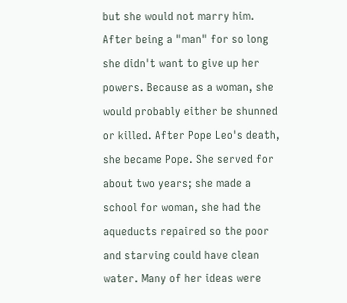but she would not marry him. After being a "man" for so long she didn't want to give up her powers. Because as a woman, she would probably either be shunned or killed. After Pope Leo's death, she became Pope. She served for about two years; she made a school for woman, she had the aqueducts repaired so the poor and starving could have clean water. Many of her ideas were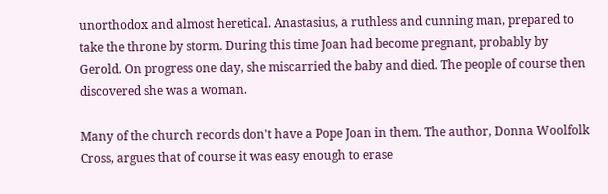unorthodox and almost heretical. Anastasius, a ruthless and cunning man, prepared to take the throne by storm. During this time Joan had become pregnant, probably by Gerold. On progress one day, she miscarried the baby and died. The people of course then discovered she was a woman.

Many of the church records don't have a Pope Joan in them. The author, Donna Woolfolk Cross, argues that of course it was easy enough to erase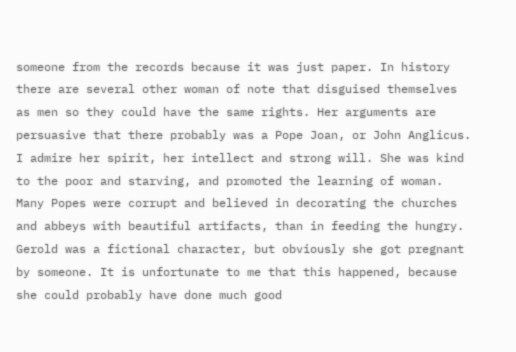someone from the records because it was just paper. In history there are several other woman of note that disguised themselves as men so they could have the same rights. Her arguments are persuasive that there probably was a Pope Joan, or John Anglicus. I admire her spirit, her intellect and strong will. She was kind to the poor and starving, and promoted the learning of woman. Many Popes were corrupt and believed in decorating the churches and abbeys with beautiful artifacts, than in feeding the hungry. Gerold was a fictional character, but obviously she got pregnant by someone. It is unfortunate to me that this happened, because she could probably have done much good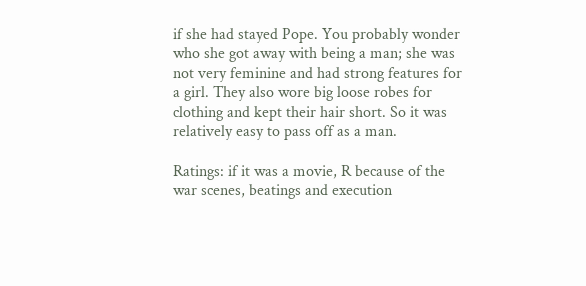if she had stayed Pope. You probably wonder who she got away with being a man; she was not very feminine and had strong features for a girl. They also wore big loose robes for clothing and kept their hair short. So it was relatively easy to pass off as a man.

Ratings: if it was a movie, R because of the war scenes, beatings and execution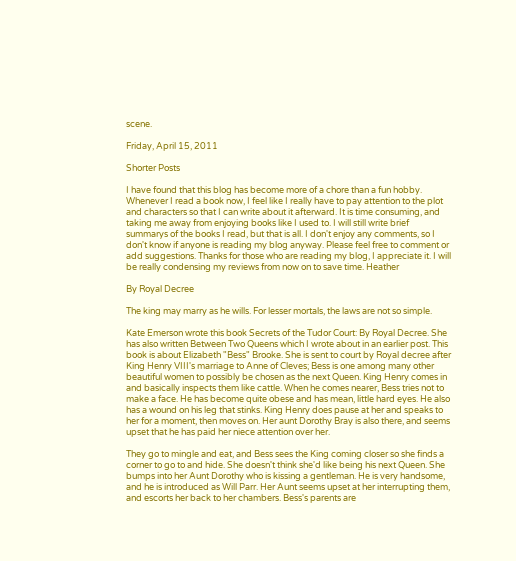scene.

Friday, April 15, 2011

Shorter Posts

I have found that this blog has become more of a chore than a fun hobby. Whenever I read a book now, I feel like I really have to pay attention to the plot and characters so that I can write about it afterward. It is time consuming, and taking me away from enjoying books like I used to. I will still write brief summarys of the books I read, but that is all. I don't enjoy any comments, so I don't know if anyone is reading my blog anyway. Please feel free to comment or add suggestions. Thanks for those who are reading my blog, I appreciate it. I will be really condensing my reviews from now on to save time. Heather

By Royal Decree

The king may marry as he wills. For lesser mortals, the laws are not so simple.

Kate Emerson wrote this book Secrets of the Tudor Court: By Royal Decree. She has also written Between Two Queens which I wrote about in an earlier post. This book is about Elizabeth "Bess" Brooke. She is sent to court by Royal decree after King Henry VIII's marriage to Anne of Cleves; Bess is one among many other beautiful women to possibly be chosen as the next Queen. King Henry comes in and basically inspects them like cattle. When he comes nearer, Bess tries not to make a face. He has become quite obese and has mean, little hard eyes. He also has a wound on his leg that stinks. King Henry does pause at her and speaks to her for a moment, then moves on. Her aunt Dorothy Bray is also there, and seems upset that he has paid her niece attention over her.

They go to mingle and eat, and Bess sees the King coming closer so she finds a corner to go to and hide. She doesn't think she'd like being his next Queen. She bumps into her Aunt Dorothy who is kissing a gentleman. He is very handsome, and he is introduced as Will Parr. Her Aunt seems upset at her interrupting them, and escorts her back to her chambers. Bess's parents are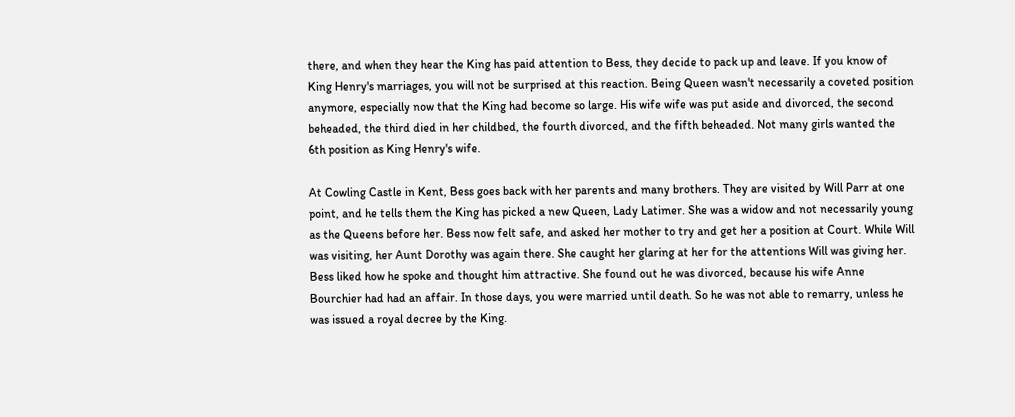there, and when they hear the King has paid attention to Bess, they decide to pack up and leave. If you know of King Henry's marriages, you will not be surprised at this reaction. Being Queen wasn't necessarily a coveted position anymore, especially now that the King had become so large. His wife wife was put aside and divorced, the second beheaded, the third died in her childbed, the fourth divorced, and the fifth beheaded. Not many girls wanted the 6th position as King Henry's wife.

At Cowling Castle in Kent, Bess goes back with her parents and many brothers. They are visited by Will Parr at one point, and he tells them the King has picked a new Queen, Lady Latimer. She was a widow and not necessarily young as the Queens before her. Bess now felt safe, and asked her mother to try and get her a position at Court. While Will was visiting, her Aunt Dorothy was again there. She caught her glaring at her for the attentions Will was giving her. Bess liked how he spoke and thought him attractive. She found out he was divorced, because his wife Anne Bourchier had had an affair. In those days, you were married until death. So he was not able to remarry, unless he was issued a royal decree by the King.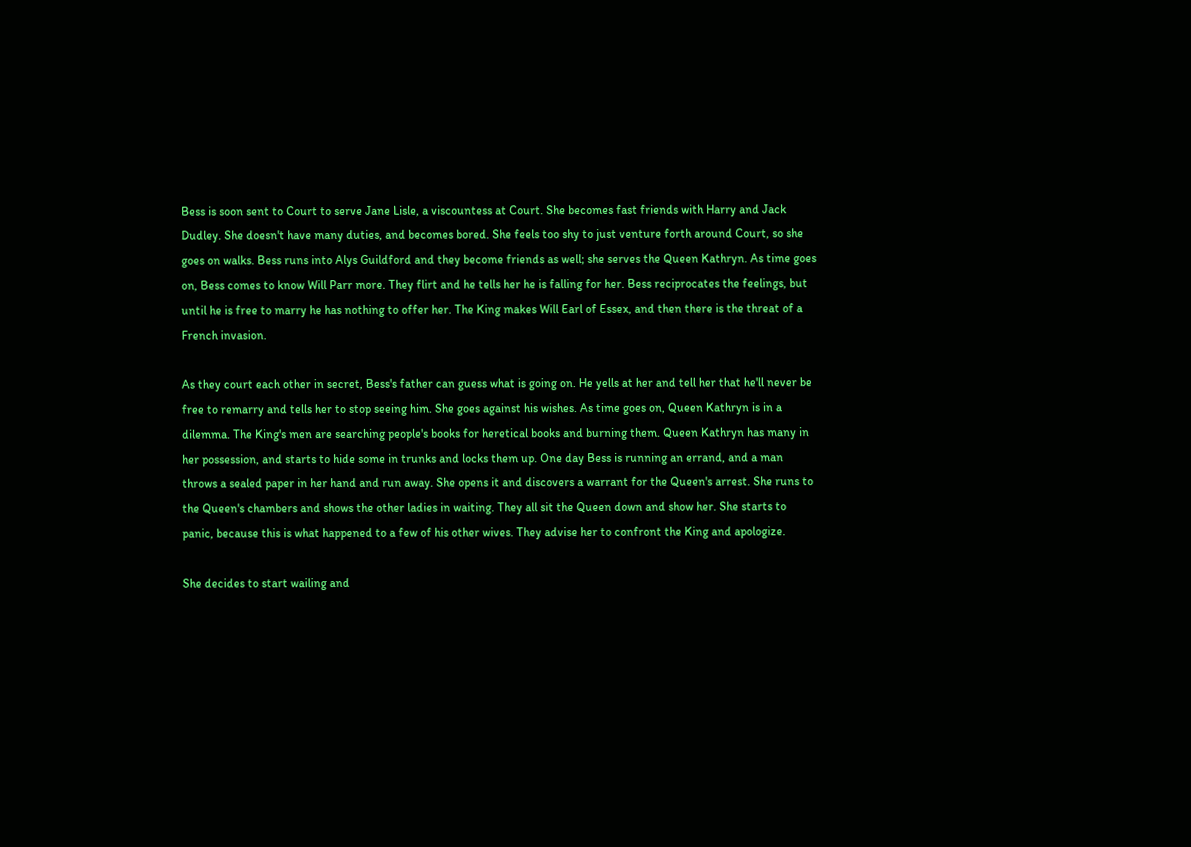Bess is soon sent to Court to serve Jane Lisle, a viscountess at Court. She becomes fast friends with Harry and Jack Dudley. She doesn't have many duties, and becomes bored. She feels too shy to just venture forth around Court, so she goes on walks. Bess runs into Alys Guildford and they become friends as well; she serves the Queen Kathryn. As time goes on, Bess comes to know Will Parr more. They flirt and he tells her he is falling for her. Bess reciprocates the feelings, but until he is free to marry he has nothing to offer her. The King makes Will Earl of Essex, and then there is the threat of a French invasion.

As they court each other in secret, Bess's father can guess what is going on. He yells at her and tell her that he'll never be free to remarry and tells her to stop seeing him. She goes against his wishes. As time goes on, Queen Kathryn is in a dilemma. The King's men are searching people's books for heretical books and burning them. Queen Kathryn has many in her possession, and starts to hide some in trunks and locks them up. One day Bess is running an errand, and a man throws a sealed paper in her hand and run away. She opens it and discovers a warrant for the Queen's arrest. She runs to the Queen's chambers and shows the other ladies in waiting. They all sit the Queen down and show her. She starts to panic, because this is what happened to a few of his other wives. They advise her to confront the King and apologize.

She decides to start wailing and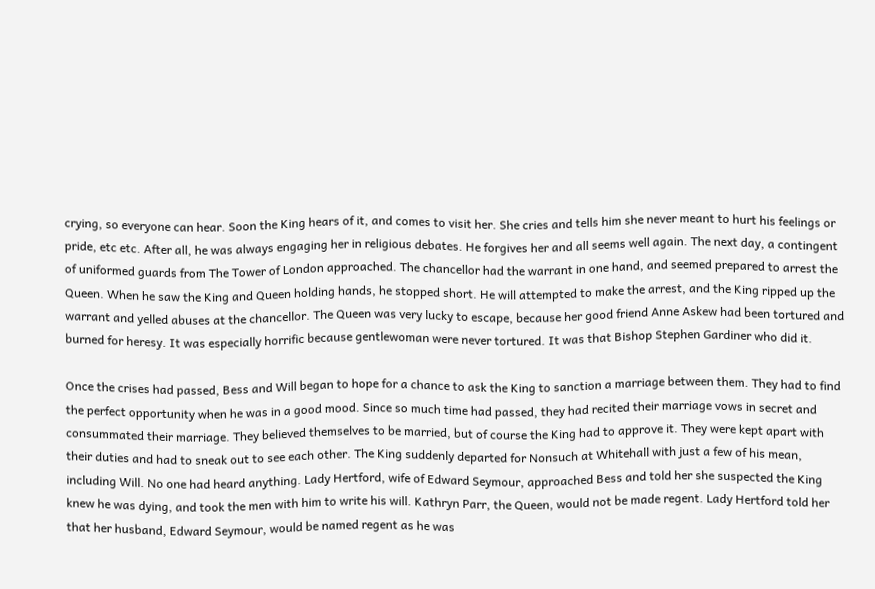crying, so everyone can hear. Soon the King hears of it, and comes to visit her. She cries and tells him she never meant to hurt his feelings or pride, etc etc. After all, he was always engaging her in religious debates. He forgives her and all seems well again. The next day, a contingent of uniformed guards from The Tower of London approached. The chancellor had the warrant in one hand, and seemed prepared to arrest the Queen. When he saw the King and Queen holding hands, he stopped short. He will attempted to make the arrest, and the King ripped up the warrant and yelled abuses at the chancellor. The Queen was very lucky to escape, because her good friend Anne Askew had been tortured and burned for heresy. It was especially horrific because gentlewoman were never tortured. It was that Bishop Stephen Gardiner who did it.

Once the crises had passed, Bess and Will began to hope for a chance to ask the King to sanction a marriage between them. They had to find the perfect opportunity when he was in a good mood. Since so much time had passed, they had recited their marriage vows in secret and consummated their marriage. They believed themselves to be married, but of course the King had to approve it. They were kept apart with their duties and had to sneak out to see each other. The King suddenly departed for Nonsuch at Whitehall with just a few of his mean, including Will. No one had heard anything. Lady Hertford, wife of Edward Seymour, approached Bess and told her she suspected the King knew he was dying, and took the men with him to write his will. Kathryn Parr, the Queen, would not be made regent. Lady Hertford told her that her husband, Edward Seymour, would be named regent as he was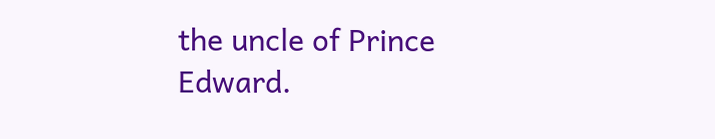the uncle of Prince Edward.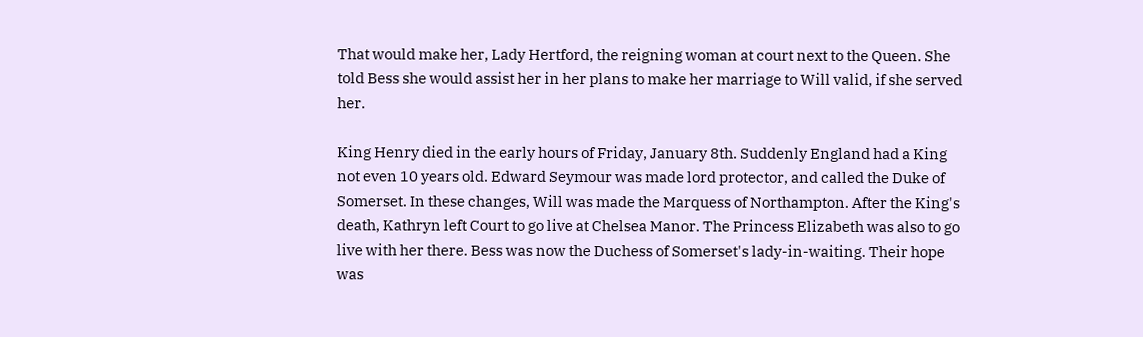That would make her, Lady Hertford, the reigning woman at court next to the Queen. She told Bess she would assist her in her plans to make her marriage to Will valid, if she served her.

King Henry died in the early hours of Friday, January 8th. Suddenly England had a King not even 10 years old. Edward Seymour was made lord protector, and called the Duke of Somerset. In these changes, Will was made the Marquess of Northampton. After the King's death, Kathryn left Court to go live at Chelsea Manor. The Princess Elizabeth was also to go live with her there. Bess was now the Duchess of Somerset's lady-in-waiting. Their hope was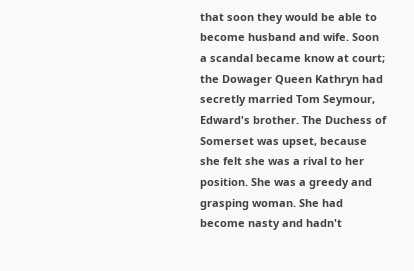that soon they would be able to become husband and wife. Soon a scandal became know at court; the Dowager Queen Kathryn had secretly married Tom Seymour, Edward's brother. The Duchess of Somerset was upset, because she felt she was a rival to her position. She was a greedy and grasping woman. She had become nasty and hadn't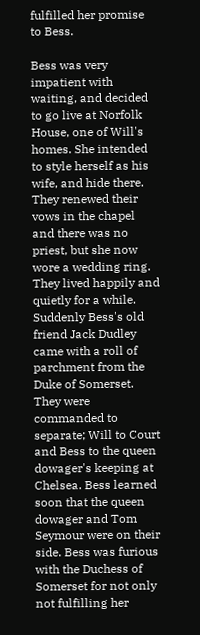fulfilled her promise to Bess.

Bess was very impatient with waiting, and decided to go live at Norfolk House, one of Will's homes. She intended to style herself as his wife, and hide there. They renewed their vows in the chapel and there was no priest, but she now wore a wedding ring. They lived happily and quietly for a while. Suddenly Bess's old friend Jack Dudley came with a roll of parchment from the Duke of Somerset. They were commanded to separate; Will to Court and Bess to the queen dowager's keeping at Chelsea. Bess learned soon that the queen dowager and Tom Seymour were on their side. Bess was furious with the Duchess of Somerset for not only not fulfilling her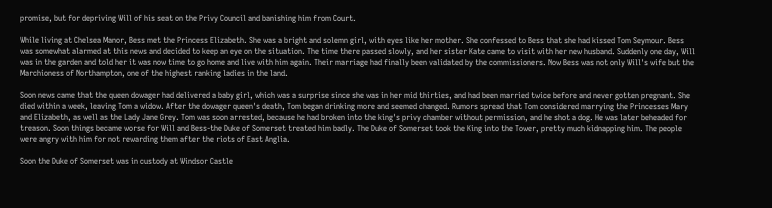promise, but for depriving Will of his seat on the Privy Council and banishing him from Court.

While living at Chelsea Manor, Bess met the Princess Elizabeth. She was a bright and solemn girl, with eyes like her mother. She confessed to Bess that she had kissed Tom Seymour. Bess was somewhat alarmed at this news and decided to keep an eye on the situation. The time there passed slowly, and her sister Kate came to visit with her new husband. Suddenly one day, Will was in the garden and told her it was now time to go home and live with him again. Their marriage had finally been validated by the commissioners. Now Bess was not only Will's wife but the Marchioness of Northampton, one of the highest ranking ladies in the land.

Soon news came that the queen dowager had delivered a baby girl, which was a surprise since she was in her mid thirties, and had been married twice before and never gotten pregnant. She died within a week, leaving Tom a widow. After the dowager queen's death, Tom began drinking more and seemed changed. Rumors spread that Tom considered marrying the Princesses Mary and Elizabeth, as well as the Lady Jane Grey. Tom was soon arrested, because he had broken into the king's privy chamber without permission, and he shot a dog. He was later beheaded for treason. Soon things became worse for Will and Bess-the Duke of Somerset treated him badly. The Duke of Somerset took the King into the Tower, pretty much kidnapping him. The people were angry with him for not rewarding them after the riots of East Anglia.

Soon the Duke of Somerset was in custody at Windsor Castle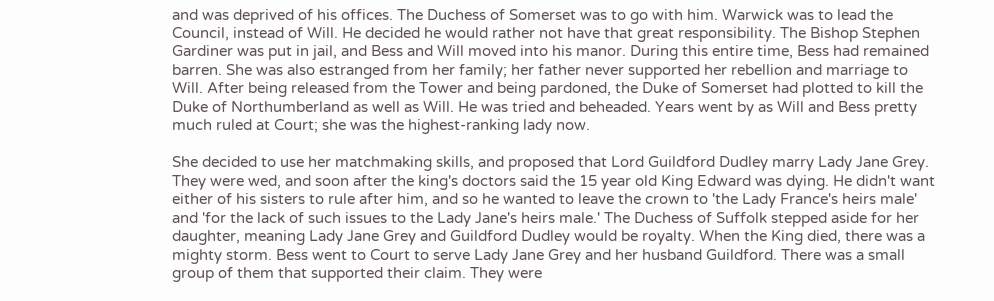and was deprived of his offices. The Duchess of Somerset was to go with him. Warwick was to lead the Council, instead of Will. He decided he would rather not have that great responsibility. The Bishop Stephen Gardiner was put in jail, and Bess and Will moved into his manor. During this entire time, Bess had remained barren. She was also estranged from her family; her father never supported her rebellion and marriage to Will. After being released from the Tower and being pardoned, the Duke of Somerset had plotted to kill the Duke of Northumberland as well as Will. He was tried and beheaded. Years went by as Will and Bess pretty much ruled at Court; she was the highest-ranking lady now.

She decided to use her matchmaking skills, and proposed that Lord Guildford Dudley marry Lady Jane Grey. They were wed, and soon after the king's doctors said the 15 year old King Edward was dying. He didn't want either of his sisters to rule after him, and so he wanted to leave the crown to 'the Lady France's heirs male' and 'for the lack of such issues to the Lady Jane's heirs male.' The Duchess of Suffolk stepped aside for her daughter, meaning Lady Jane Grey and Guildford Dudley would be royalty. When the King died, there was a mighty storm. Bess went to Court to serve Lady Jane Grey and her husband Guildford. There was a small group of them that supported their claim. They were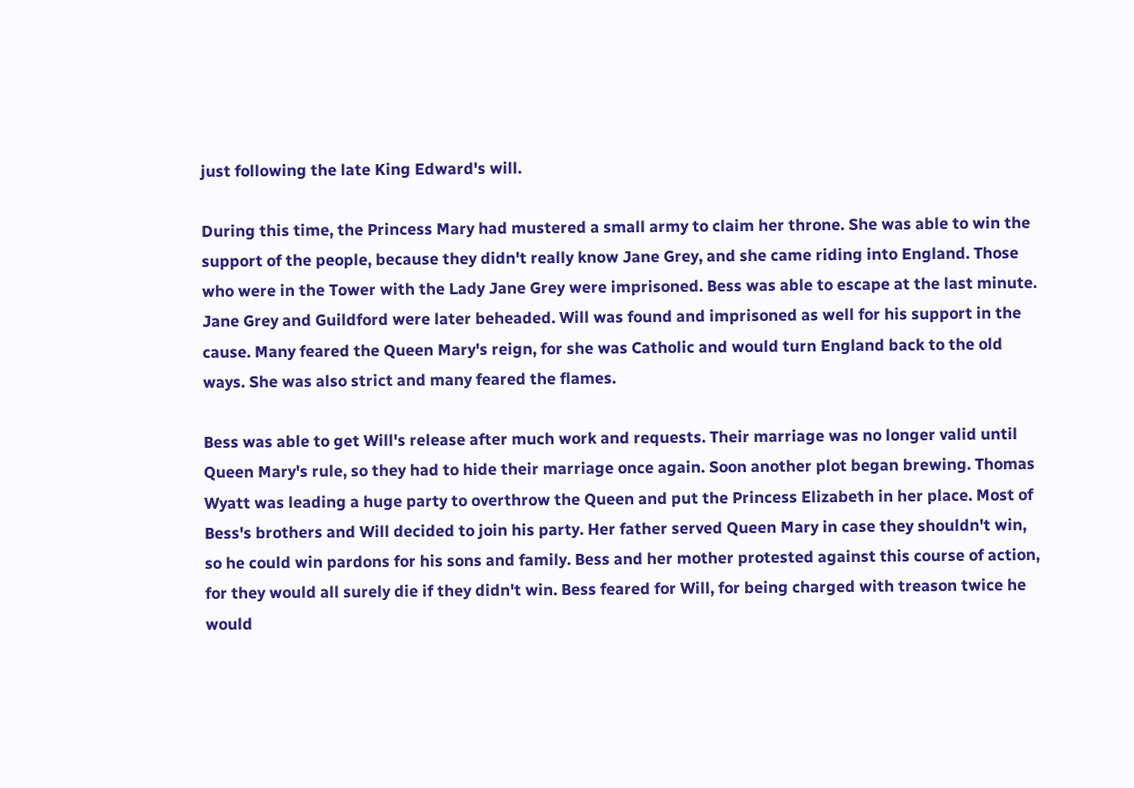just following the late King Edward's will.

During this time, the Princess Mary had mustered a small army to claim her throne. She was able to win the support of the people, because they didn't really know Jane Grey, and she came riding into England. Those who were in the Tower with the Lady Jane Grey were imprisoned. Bess was able to escape at the last minute. Jane Grey and Guildford were later beheaded. Will was found and imprisoned as well for his support in the cause. Many feared the Queen Mary's reign, for she was Catholic and would turn England back to the old ways. She was also strict and many feared the flames.

Bess was able to get Will's release after much work and requests. Their marriage was no longer valid until Queen Mary's rule, so they had to hide their marriage once again. Soon another plot began brewing. Thomas Wyatt was leading a huge party to overthrow the Queen and put the Princess Elizabeth in her place. Most of Bess's brothers and Will decided to join his party. Her father served Queen Mary in case they shouldn't win, so he could win pardons for his sons and family. Bess and her mother protested against this course of action, for they would all surely die if they didn't win. Bess feared for Will, for being charged with treason twice he would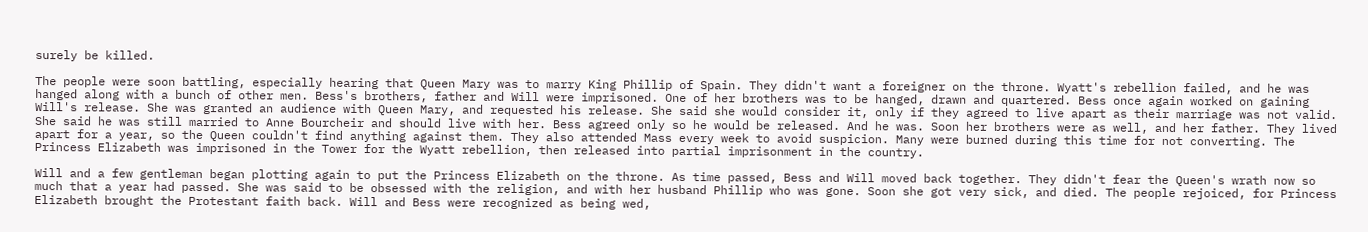surely be killed.

The people were soon battling, especially hearing that Queen Mary was to marry King Phillip of Spain. They didn't want a foreigner on the throne. Wyatt's rebellion failed, and he was hanged along with a bunch of other men. Bess's brothers, father and Will were imprisoned. One of her brothers was to be hanged, drawn and quartered. Bess once again worked on gaining Will's release. She was granted an audience with Queen Mary, and requested his release. She said she would consider it, only if they agreed to live apart as their marriage was not valid. She said he was still married to Anne Bourcheir and should live with her. Bess agreed only so he would be released. And he was. Soon her brothers were as well, and her father. They lived apart for a year, so the Queen couldn't find anything against them. They also attended Mass every week to avoid suspicion. Many were burned during this time for not converting. The Princess Elizabeth was imprisoned in the Tower for the Wyatt rebellion, then released into partial imprisonment in the country.

Will and a few gentleman began plotting again to put the Princess Elizabeth on the throne. As time passed, Bess and Will moved back together. They didn't fear the Queen's wrath now so much that a year had passed. She was said to be obsessed with the religion, and with her husband Phillip who was gone. Soon she got very sick, and died. The people rejoiced, for Princess Elizabeth brought the Protestant faith back. Will and Bess were recognized as being wed,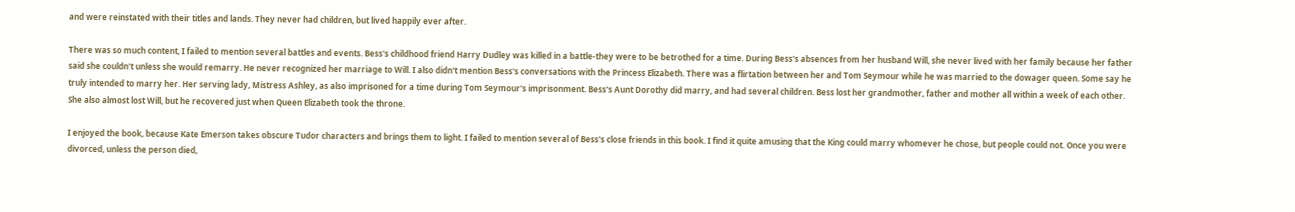and were reinstated with their titles and lands. They never had children, but lived happily ever after.

There was so much content, I failed to mention several battles and events. Bess's childhood friend Harry Dudley was killed in a battle-they were to be betrothed for a time. During Bess's absences from her husband Will, she never lived with her family because her father said she couldn't unless she would remarry. He never recognized her marriage to Will. I also didn't mention Bess's conversations with the Princess Elizabeth. There was a flirtation between her and Tom Seymour while he was married to the dowager queen. Some say he truly intended to marry her. Her serving lady, Mistress Ashley, as also imprisoned for a time during Tom Seymour's imprisonment. Bess's Aunt Dorothy did marry, and had several children. Bess lost her grandmother, father and mother all within a week of each other. She also almost lost Will, but he recovered just when Queen Elizabeth took the throne.

I enjoyed the book, because Kate Emerson takes obscure Tudor characters and brings them to light. I failed to mention several of Bess's close friends in this book. I find it quite amusing that the King could marry whomever he chose, but people could not. Once you were divorced, unless the person died,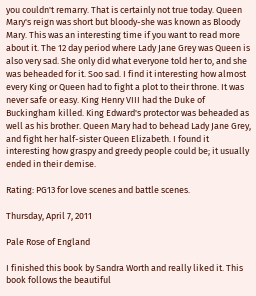you couldn't remarry. That is certainly not true today. Queen Mary's reign was short but bloody-she was known as Bloody Mary. This was an interesting time if you want to read more about it. The 12 day period where Lady Jane Grey was Queen is also very sad. She only did what everyone told her to, and she was beheaded for it. Soo sad. I find it interesting how almost every King or Queen had to fight a plot to their throne. It was never safe or easy. King Henry VIII had the Duke of Buckingham killed. King Edward's protector was beheaded as well as his brother. Queen Mary had to behead Lady Jane Grey, and fight her half-sister Queen Elizabeth. I found it interesting how graspy and greedy people could be; it usually ended in their demise.

Rating: PG13 for love scenes and battle scenes.

Thursday, April 7, 2011

Pale Rose of England

I finished this book by Sandra Worth and really liked it. This book follows the beautiful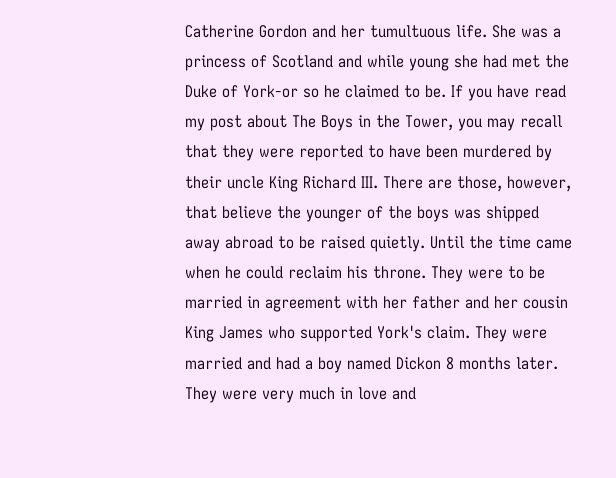Catherine Gordon and her tumultuous life. She was a princess of Scotland and while young she had met the Duke of York-or so he claimed to be. If you have read my post about The Boys in the Tower, you may recall that they were reported to have been murdered by their uncle King Richard III. There are those, however, that believe the younger of the boys was shipped away abroad to be raised quietly. Until the time came when he could reclaim his throne. They were to be married in agreement with her father and her cousin King James who supported York's claim. They were married and had a boy named Dickon 8 months later. They were very much in love and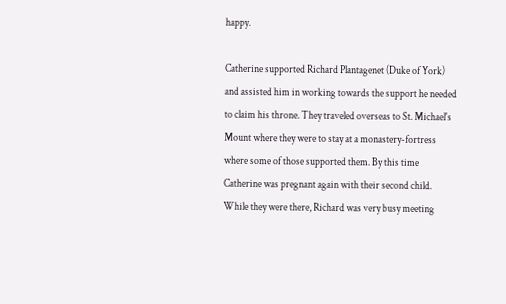happy.

Catherine supported Richard Plantagenet (Duke of York) and assisted him in working towards the support he needed to claim his throne. They traveled overseas to St. Michael's Mount where they were to stay at a monastery-fortress where some of those supported them. By this time Catherine was pregnant again with their second child. While they were there, Richard was very busy meeting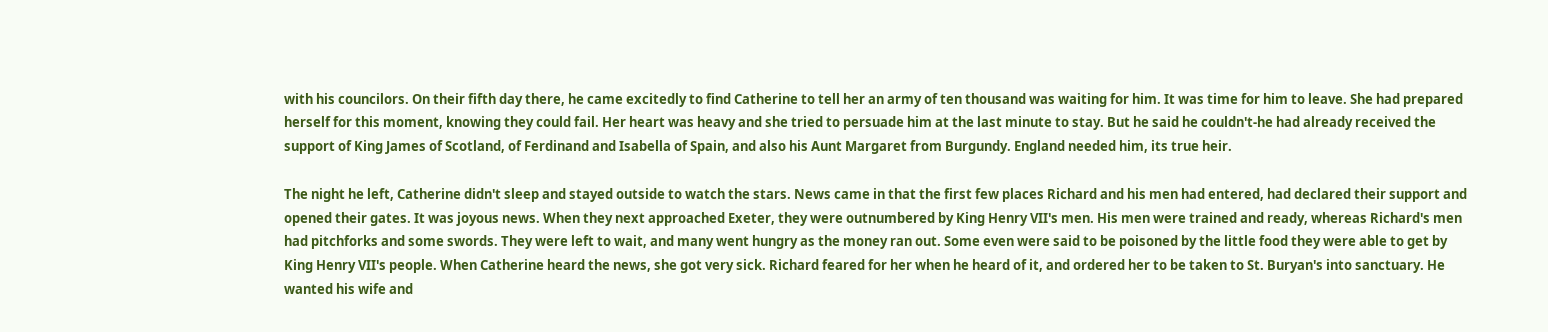with his councilors. On their fifth day there, he came excitedly to find Catherine to tell her an army of ten thousand was waiting for him. It was time for him to leave. She had prepared herself for this moment, knowing they could fail. Her heart was heavy and she tried to persuade him at the last minute to stay. But he said he couldn't-he had already received the support of King James of Scotland, of Ferdinand and Isabella of Spain, and also his Aunt Margaret from Burgundy. England needed him, its true heir.

The night he left, Catherine didn't sleep and stayed outside to watch the stars. News came in that the first few places Richard and his men had entered, had declared their support and opened their gates. It was joyous news. When they next approached Exeter, they were outnumbered by King Henry VII's men. His men were trained and ready, whereas Richard's men had pitchforks and some swords. They were left to wait, and many went hungry as the money ran out. Some even were said to be poisoned by the little food they were able to get by King Henry VII's people. When Catherine heard the news, she got very sick. Richard feared for her when he heard of it, and ordered her to be taken to St. Buryan's into sanctuary. He wanted his wife and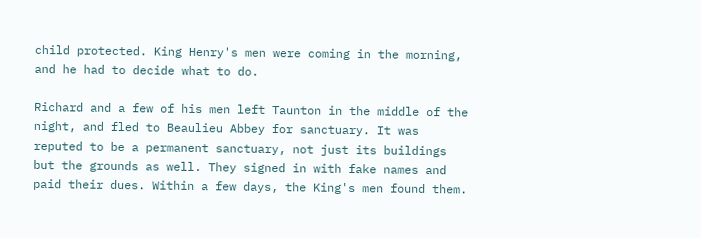child protected. King Henry's men were coming in the morning, and he had to decide what to do.

Richard and a few of his men left Taunton in the middle of the night, and fled to Beaulieu Abbey for sanctuary. It was reputed to be a permanent sanctuary, not just its buildings but the grounds as well. They signed in with fake names and paid their dues. Within a few days, the King's men found them.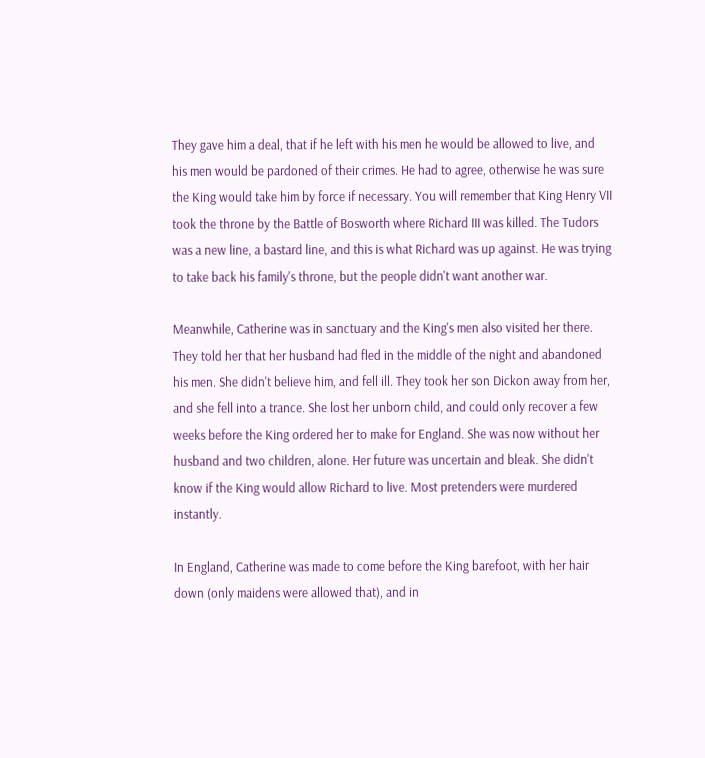They gave him a deal, that if he left with his men he would be allowed to live, and his men would be pardoned of their crimes. He had to agree, otherwise he was sure the King would take him by force if necessary. You will remember that King Henry VII took the throne by the Battle of Bosworth where Richard III was killed. The Tudors was a new line, a bastard line, and this is what Richard was up against. He was trying to take back his family's throne, but the people didn't want another war.

Meanwhile, Catherine was in sanctuary and the King's men also visited her there. They told her that her husband had fled in the middle of the night and abandoned his men. She didn't believe him, and fell ill. They took her son Dickon away from her, and she fell into a trance. She lost her unborn child, and could only recover a few weeks before the King ordered her to make for England. She was now without her husband and two children, alone. Her future was uncertain and bleak. She didn't know if the King would allow Richard to live. Most pretenders were murdered instantly.

In England, Catherine was made to come before the King barefoot, with her hair down (only maidens were allowed that), and in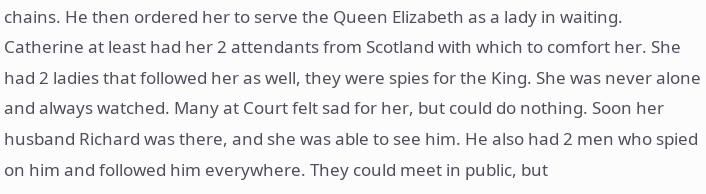chains. He then ordered her to serve the Queen Elizabeth as a lady in waiting. Catherine at least had her 2 attendants from Scotland with which to comfort her. She had 2 ladies that followed her as well, they were spies for the King. She was never alone and always watched. Many at Court felt sad for her, but could do nothing. Soon her husband Richard was there, and she was able to see him. He also had 2 men who spied on him and followed him everywhere. They could meet in public, but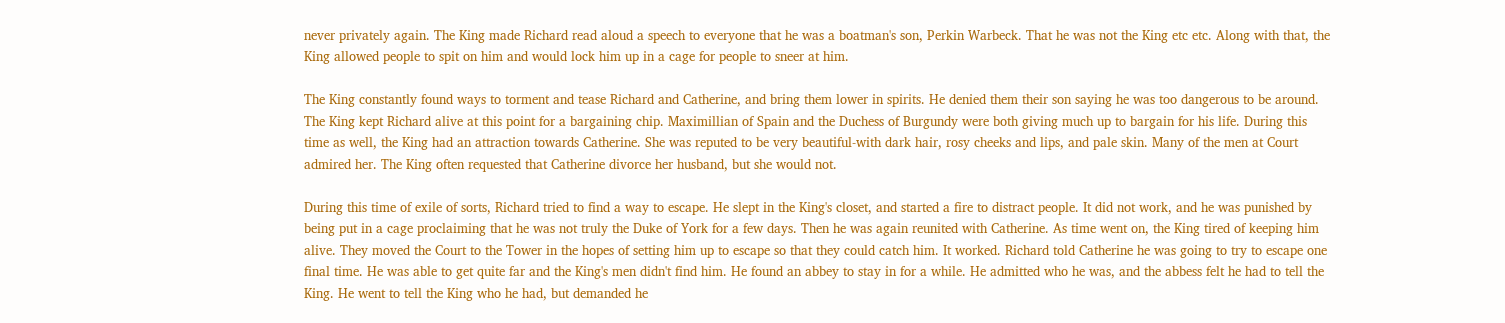never privately again. The King made Richard read aloud a speech to everyone that he was a boatman's son, Perkin Warbeck. That he was not the King etc etc. Along with that, the King allowed people to spit on him and would lock him up in a cage for people to sneer at him.

The King constantly found ways to torment and tease Richard and Catherine, and bring them lower in spirits. He denied them their son saying he was too dangerous to be around. The King kept Richard alive at this point for a bargaining chip. Maximillian of Spain and the Duchess of Burgundy were both giving much up to bargain for his life. During this time as well, the King had an attraction towards Catherine. She was reputed to be very beautiful-with dark hair, rosy cheeks and lips, and pale skin. Many of the men at Court admired her. The King often requested that Catherine divorce her husband, but she would not.

During this time of exile of sorts, Richard tried to find a way to escape. He slept in the King's closet, and started a fire to distract people. It did not work, and he was punished by being put in a cage proclaiming that he was not truly the Duke of York for a few days. Then he was again reunited with Catherine. As time went on, the King tired of keeping him alive. They moved the Court to the Tower in the hopes of setting him up to escape so that they could catch him. It worked. Richard told Catherine he was going to try to escape one final time. He was able to get quite far and the King's men didn't find him. He found an abbey to stay in for a while. He admitted who he was, and the abbess felt he had to tell the King. He went to tell the King who he had, but demanded he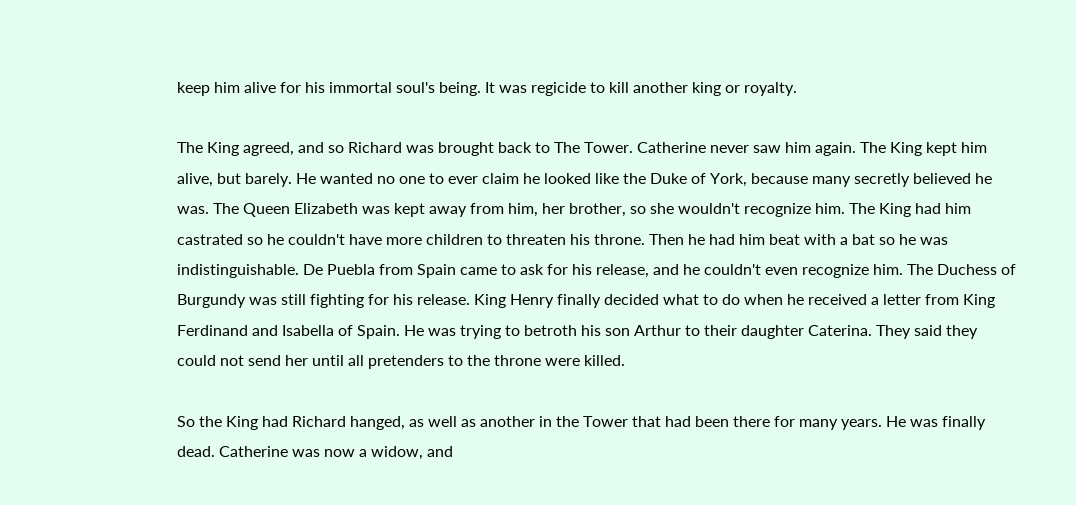keep him alive for his immortal soul's being. It was regicide to kill another king or royalty.

The King agreed, and so Richard was brought back to The Tower. Catherine never saw him again. The King kept him alive, but barely. He wanted no one to ever claim he looked like the Duke of York, because many secretly believed he was. The Queen Elizabeth was kept away from him, her brother, so she wouldn't recognize him. The King had him castrated so he couldn't have more children to threaten his throne. Then he had him beat with a bat so he was indistinguishable. De Puebla from Spain came to ask for his release, and he couldn't even recognize him. The Duchess of Burgundy was still fighting for his release. King Henry finally decided what to do when he received a letter from King Ferdinand and Isabella of Spain. He was trying to betroth his son Arthur to their daughter Caterina. They said they could not send her until all pretenders to the throne were killed.

So the King had Richard hanged, as well as another in the Tower that had been there for many years. He was finally dead. Catherine was now a widow, and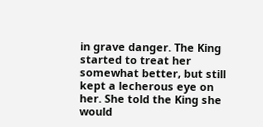in grave danger. The King started to treat her somewhat better, but still kept a lecherous eye on her. She told the King she would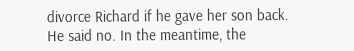divorce Richard if he gave her son back. He said no. In the meantime, the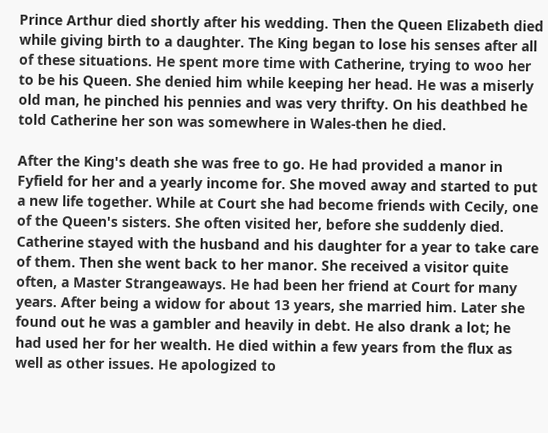Prince Arthur died shortly after his wedding. Then the Queen Elizabeth died while giving birth to a daughter. The King began to lose his senses after all of these situations. He spent more time with Catherine, trying to woo her to be his Queen. She denied him while keeping her head. He was a miserly old man, he pinched his pennies and was very thrifty. On his deathbed he told Catherine her son was somewhere in Wales-then he died.

After the King's death she was free to go. He had provided a manor in Fyfield for her and a yearly income for. She moved away and started to put a new life together. While at Court she had become friends with Cecily, one of the Queen's sisters. She often visited her, before she suddenly died. Catherine stayed with the husband and his daughter for a year to take care of them. Then she went back to her manor. She received a visitor quite often, a Master Strangeaways. He had been her friend at Court for many years. After being a widow for about 13 years, she married him. Later she found out he was a gambler and heavily in debt. He also drank a lot; he had used her for her wealth. He died within a few years from the flux as well as other issues. He apologized to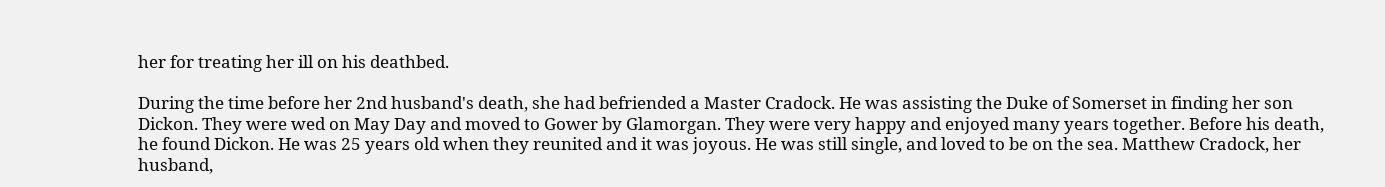her for treating her ill on his deathbed.

During the time before her 2nd husband's death, she had befriended a Master Cradock. He was assisting the Duke of Somerset in finding her son Dickon. They were wed on May Day and moved to Gower by Glamorgan. They were very happy and enjoyed many years together. Before his death, he found Dickon. He was 25 years old when they reunited and it was joyous. He was still single, and loved to be on the sea. Matthew Cradock, her husband,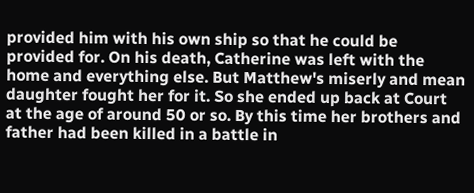provided him with his own ship so that he could be provided for. On his death, Catherine was left with the home and everything else. But Matthew's miserly and mean daughter fought her for it. So she ended up back at Court at the age of around 50 or so. By this time her brothers and father had been killed in a battle in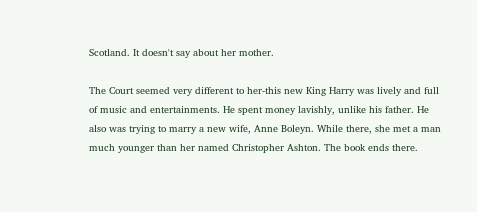Scotland. It doesn't say about her mother.

The Court seemed very different to her-this new King Harry was lively and full of music and entertainments. He spent money lavishly, unlike his father. He also was trying to marry a new wife, Anne Boleyn. While there, she met a man much younger than her named Christopher Ashton. The book ends there.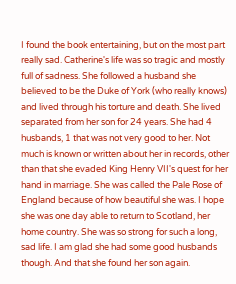I found the book entertaining, but on the most part really sad. Catherine's life was so tragic and mostly full of sadness. She followed a husband she believed to be the Duke of York (who really knows) and lived through his torture and death. She lived separated from her son for 24 years. She had 4 husbands, 1 that was not very good to her. Not much is known or written about her in records, other than that she evaded King Henry VII's quest for her hand in marriage. She was called the Pale Rose of England because of how beautiful she was. I hope she was one day able to return to Scotland, her home country. She was so strong for such a long, sad life. I am glad she had some good husbands though. And that she found her son again.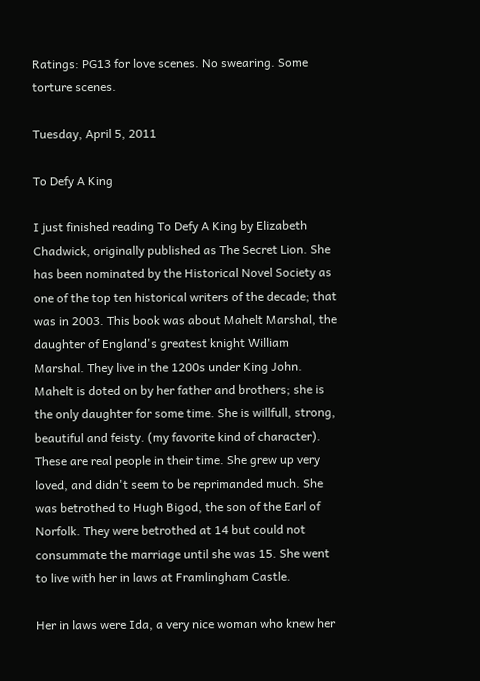Ratings: PG13 for love scenes. No swearing. Some torture scenes.

Tuesday, April 5, 2011

To Defy A King

I just finished reading To Defy A King by Elizabeth Chadwick, originally published as The Secret Lion. She has been nominated by the Historical Novel Society as one of the top ten historical writers of the decade; that was in 2003. This book was about Mahelt Marshal, the daughter of England's greatest knight William Marshal. They live in the 1200s under King John. Mahelt is doted on by her father and brothers; she is the only daughter for some time. She is willfull, strong, beautiful and feisty. (my favorite kind of character). These are real people in their time. She grew up very loved, and didn't seem to be reprimanded much. She was betrothed to Hugh Bigod, the son of the Earl of Norfolk. They were betrothed at 14 but could not consummate the marriage until she was 15. She went to live with her in laws at Framlingham Castle.

Her in laws were Ida, a very nice woman who knew her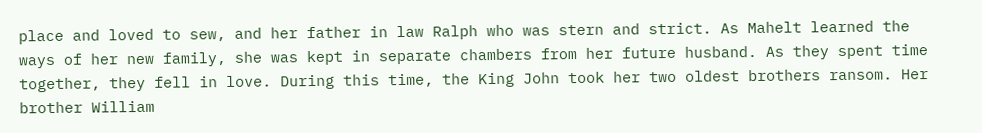place and loved to sew, and her father in law Ralph who was stern and strict. As Mahelt learned the ways of her new family, she was kept in separate chambers from her future husband. As they spent time together, they fell in love. During this time, the King John took her two oldest brothers ransom. Her brother William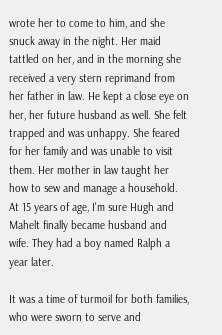wrote her to come to him, and she snuck away in the night. Her maid tattled on her, and in the morning she received a very stern reprimand from her father in law. He kept a close eye on her, her future husband as well. She felt trapped and was unhappy. She feared for her family and was unable to visit them. Her mother in law taught her how to sew and manage a household. At 15 years of age, I'm sure Hugh and Mahelt finally became husband and wife. They had a boy named Ralph a year later.

It was a time of turmoil for both families, who were sworn to serve and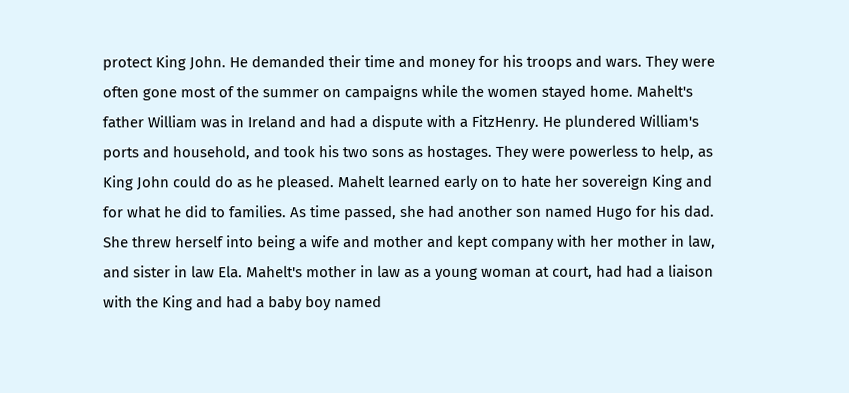protect King John. He demanded their time and money for his troops and wars. They were often gone most of the summer on campaigns while the women stayed home. Mahelt's father William was in Ireland and had a dispute with a FitzHenry. He plundered William's ports and household, and took his two sons as hostages. They were powerless to help, as King John could do as he pleased. Mahelt learned early on to hate her sovereign King and for what he did to families. As time passed, she had another son named Hugo for his dad. She threw herself into being a wife and mother and kept company with her mother in law, and sister in law Ela. Mahelt's mother in law as a young woman at court, had had a liaison with the King and had a baby boy named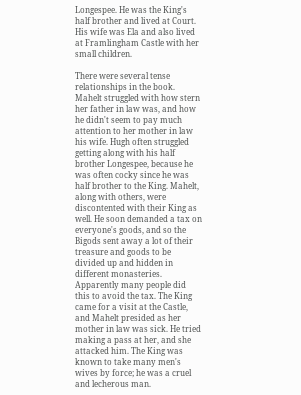Longespee. He was the King's half brother and lived at Court. His wife was Ela and also lived at Framlingham Castle with her small children.

There were several tense relationships in the book. Mahelt struggled with how stern her father in law was, and how he didn't seem to pay much attention to her mother in law his wife. Hugh often struggled getting along with his half brother Longespee, because he was often cocky since he was half brother to the King. Mahelt, along with others, were discontented with their King as well. He soon demanded a tax on everyone's goods, and so the Bigods sent away a lot of their treasure and goods to be divided up and hidden in different monasteries. Apparently many people did this to avoid the tax. The King came for a visit at the Castle, and Mahelt presided as her mother in law was sick. He tried making a pass at her, and she attacked him. The King was known to take many men's wives by force; he was a cruel and lecherous man.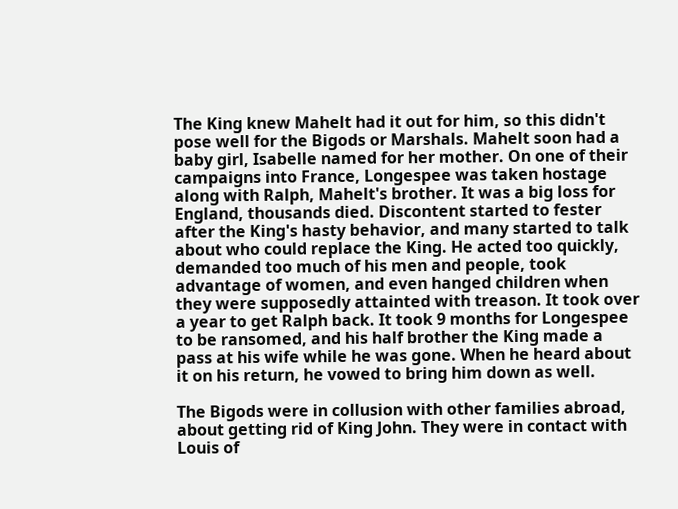The King knew Mahelt had it out for him, so this didn't pose well for the Bigods or Marshals. Mahelt soon had a baby girl, Isabelle named for her mother. On one of their campaigns into France, Longespee was taken hostage along with Ralph, Mahelt's brother. It was a big loss for England, thousands died. Discontent started to fester after the King's hasty behavior, and many started to talk about who could replace the King. He acted too quickly, demanded too much of his men and people, took advantage of women, and even hanged children when they were supposedly attainted with treason. It took over a year to get Ralph back. It took 9 months for Longespee to be ransomed, and his half brother the King made a pass at his wife while he was gone. When he heard about it on his return, he vowed to bring him down as well.

The Bigods were in collusion with other families abroad, about getting rid of King John. They were in contact with Louis of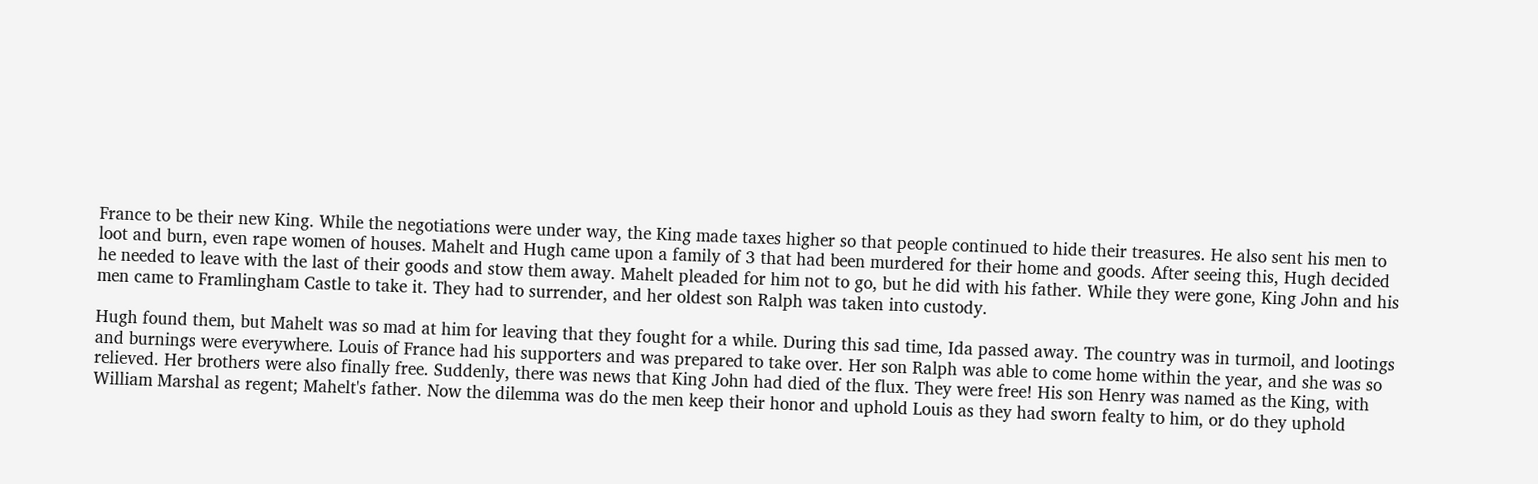France to be their new King. While the negotiations were under way, the King made taxes higher so that people continued to hide their treasures. He also sent his men to loot and burn, even rape women of houses. Mahelt and Hugh came upon a family of 3 that had been murdered for their home and goods. After seeing this, Hugh decided he needed to leave with the last of their goods and stow them away. Mahelt pleaded for him not to go, but he did with his father. While they were gone, King John and his men came to Framlingham Castle to take it. They had to surrender, and her oldest son Ralph was taken into custody.

Hugh found them, but Mahelt was so mad at him for leaving that they fought for a while. During this sad time, Ida passed away. The country was in turmoil, and lootings and burnings were everywhere. Louis of France had his supporters and was prepared to take over. Her son Ralph was able to come home within the year, and she was so relieved. Her brothers were also finally free. Suddenly, there was news that King John had died of the flux. They were free! His son Henry was named as the King, with William Marshal as regent; Mahelt's father. Now the dilemma was do the men keep their honor and uphold Louis as they had sworn fealty to him, or do they uphold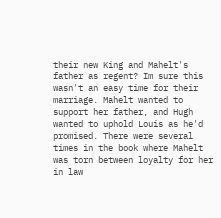their new King and Mahelt's father as regent? Im sure this wasn't an easy time for their marriage. Mahelt wanted to support her father, and Hugh wanted to uphold Louis as he'd promised. There were several times in the book where Mahelt was torn between loyalty for her in law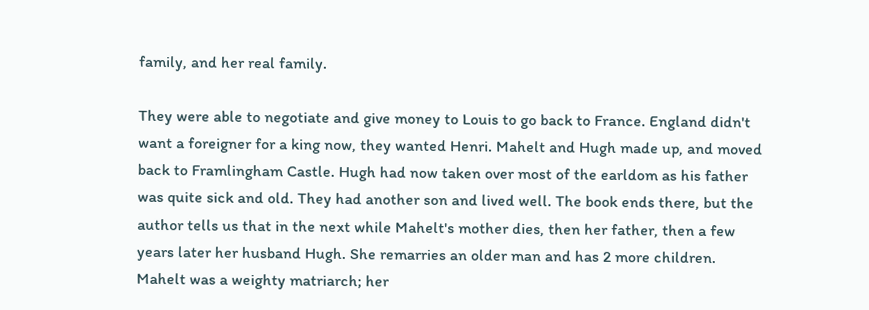family, and her real family.

They were able to negotiate and give money to Louis to go back to France. England didn't want a foreigner for a king now, they wanted Henri. Mahelt and Hugh made up, and moved back to Framlingham Castle. Hugh had now taken over most of the earldom as his father was quite sick and old. They had another son and lived well. The book ends there, but the author tells us that in the next while Mahelt's mother dies, then her father, then a few years later her husband Hugh. She remarries an older man and has 2 more children. Mahelt was a weighty matriarch; her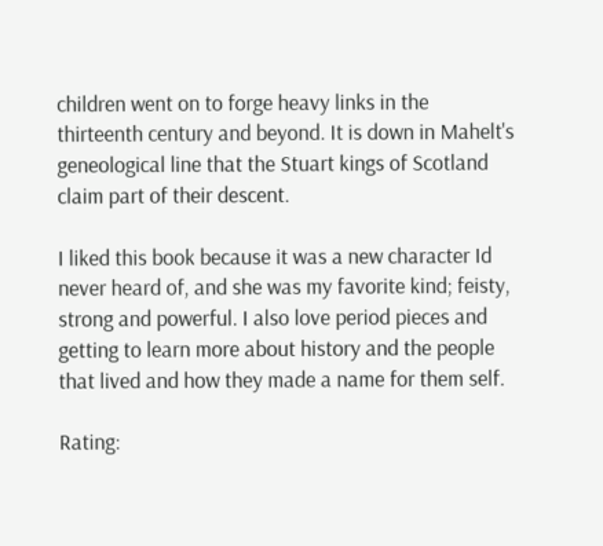children went on to forge heavy links in the thirteenth century and beyond. It is down in Mahelt's geneological line that the Stuart kings of Scotland claim part of their descent.

I liked this book because it was a new character Id never heard of, and she was my favorite kind; feisty, strong and powerful. I also love period pieces and getting to learn more about history and the people that lived and how they made a name for them self.

Rating: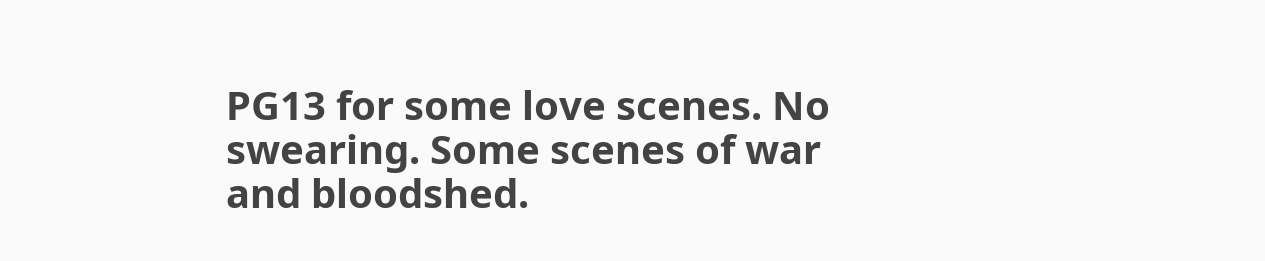PG13 for some love scenes. No swearing. Some scenes of war and bloodshed.